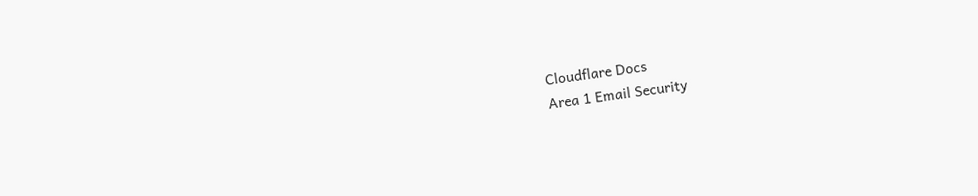Cloudflare Docs
Area 1 Email Security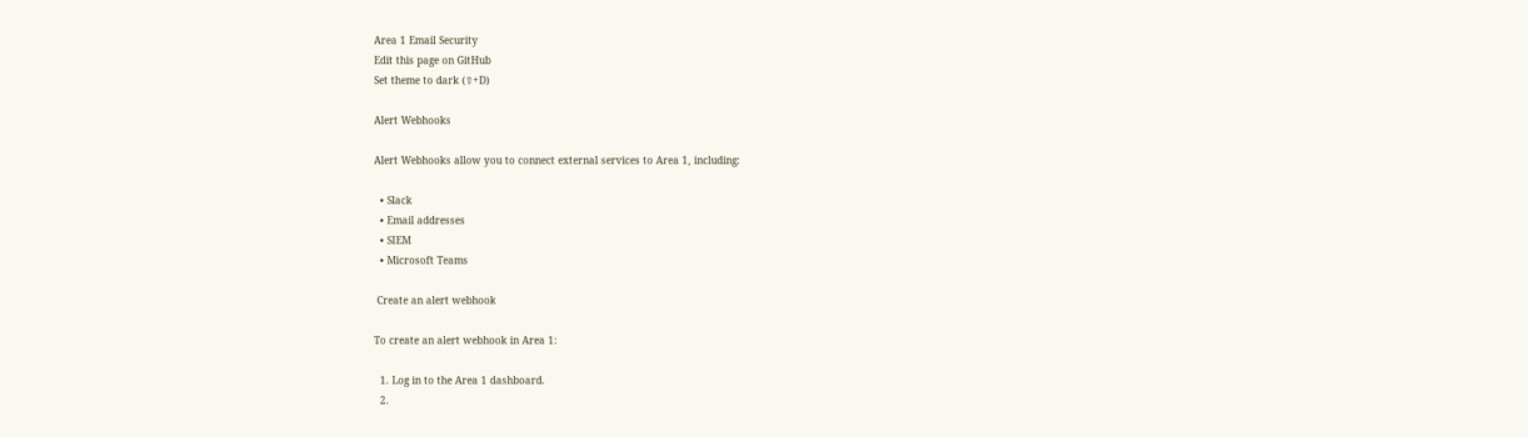Area 1 Email Security
Edit this page on GitHub
Set theme to dark (⇧+D)

Alert Webhooks

Alert Webhooks allow you to connect external services to Area 1, including:

  • Slack
  • Email addresses
  • SIEM
  • Microsoft Teams

 Create an alert webhook

To create an alert webhook in Area 1:

  1. Log in to the Area 1 dashboard.
  2.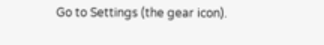Go to Settings (the gear icon).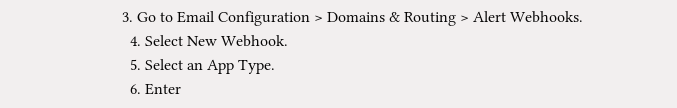3. Go to Email Configuration > Domains & Routing > Alert Webhooks.
  4. Select New Webhook.
  5. Select an App Type.
  6. Enter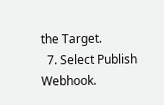the Target.
  7. Select Publish Webhook.